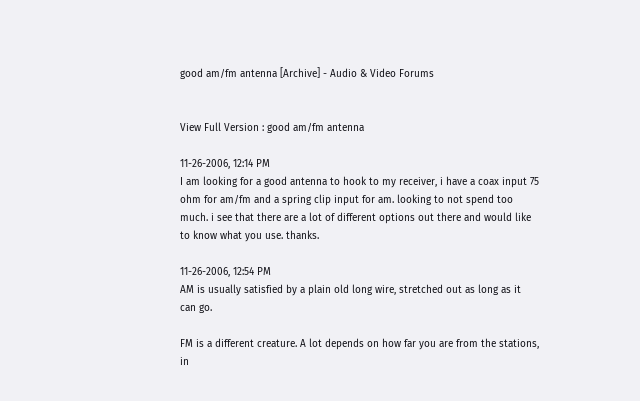good am/fm antenna [Archive] - Audio & Video Forums


View Full Version : good am/fm antenna

11-26-2006, 12:14 PM
I am looking for a good antenna to hook to my receiver, i have a coax input 75 ohm for am/fm and a spring clip input for am. looking to not spend too much. i see that there are a lot of different options out there and would like to know what you use. thanks.

11-26-2006, 12:54 PM
AM is usually satisfied by a plain old long wire, stretched out as long as it can go.

FM is a different creature. A lot depends on how far you are from the stations, in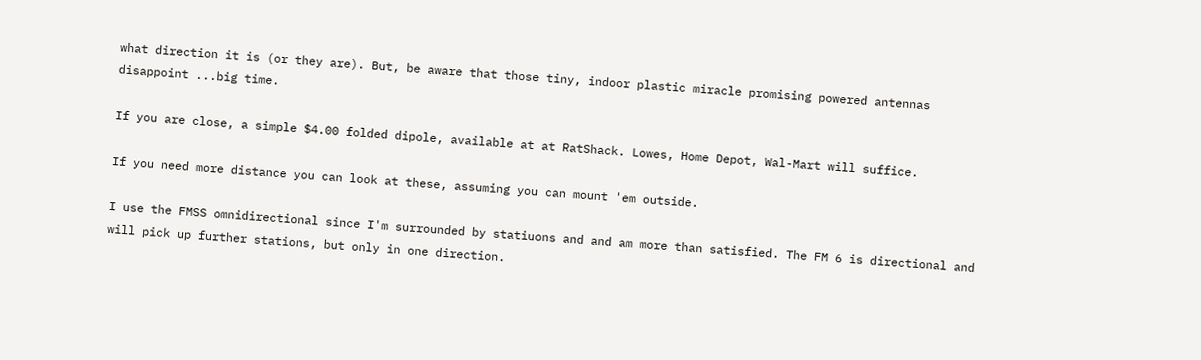what direction it is (or they are). But, be aware that those tiny, indoor plastic miracle promising powered antennas disappoint ...big time.

If you are close, a simple $4.00 folded dipole, available at at RatShack. Lowes, Home Depot, Wal-Mart will suffice.

If you need more distance you can look at these, assuming you can mount 'em outside.

I use the FMSS omnidirectional since I'm surrounded by statiuons and and am more than satisfied. The FM 6 is directional and will pick up further stations, but only in one direction.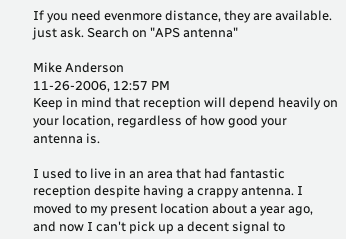If you need evenmore distance, they are available. just ask. Search on "APS antenna"

Mike Anderson
11-26-2006, 12:57 PM
Keep in mind that reception will depend heavily on your location, regardless of how good your antenna is.

I used to live in an area that had fantastic reception despite having a crappy antenna. I moved to my present location about a year ago, and now I can't pick up a decent signal to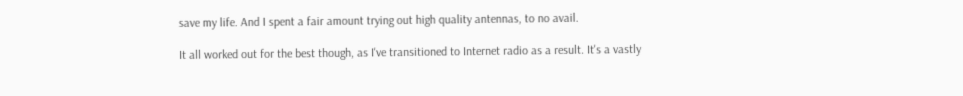save my life. And I spent a fair amount trying out high quality antennas, to no avail.

It all worked out for the best though, as I've transitioned to Internet radio as a result. It's a vastly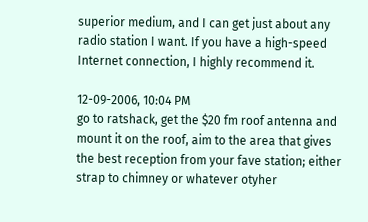superior medium, and I can get just about any radio station I want. If you have a high-speed Internet connection, I highly recommend it.

12-09-2006, 10:04 PM
go to ratshack, get the $20 fm roof antenna and mount it on the roof, aim to the area that gives the best reception from your fave station; either strap to chimney or whatever otyher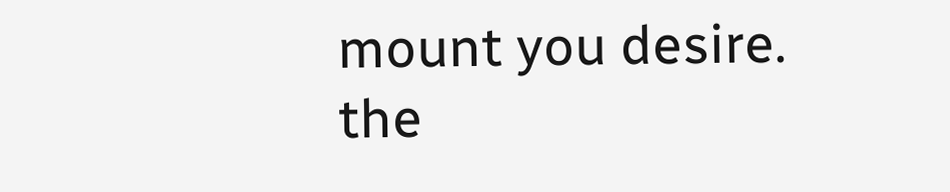mount you desire. the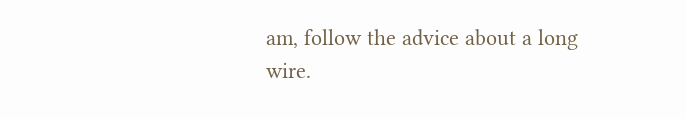am, follow the advice about a long wire.